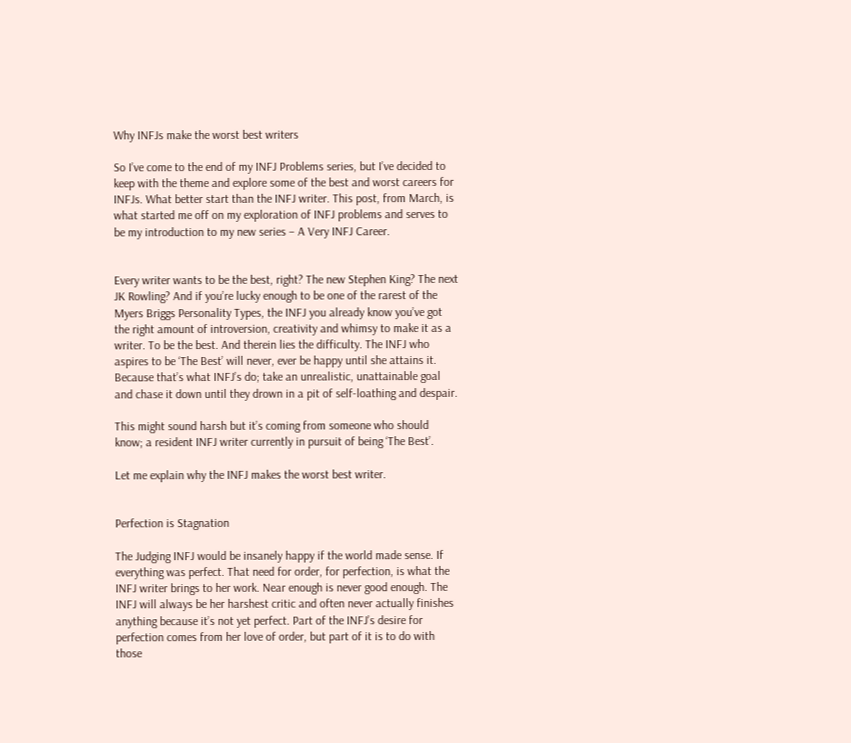Why INFJs make the worst best writers

So I’ve come to the end of my INFJ Problems series, but I’ve decided to keep with the theme and explore some of the best and worst careers for INFJs. What better start than the INFJ writer. This post, from March, is what started me off on my exploration of INFJ problems and serves to be my introduction to my new series – A Very INFJ Career.


Every writer wants to be the best, right? The new Stephen King? The next JK Rowling? And if you’re lucky enough to be one of the rarest of the Myers Briggs Personality Types, the INFJ you already know you’ve got the right amount of introversion, creativity and whimsy to make it as a writer. To be the best. And therein lies the difficulty. The INFJ who aspires to be ‘The Best’ will never, ever be happy until she attains it. Because that’s what INFJ’s do; take an unrealistic, unattainable goal and chase it down until they drown in a pit of self-loathing and despair.

This might sound harsh but it’s coming from someone who should know; a resident INFJ writer currently in pursuit of being ‘The Best’.

Let me explain why the INFJ makes the worst best writer.


Perfection is Stagnation

The Judging INFJ would be insanely happy if the world made sense. If everything was perfect. That need for order, for perfection, is what the INFJ writer brings to her work. Near enough is never good enough. The INFJ will always be her harshest critic and often never actually finishes anything because it’s not yet perfect. Part of the INFJ’s desire for perfection comes from her love of order, but part of it is to do with those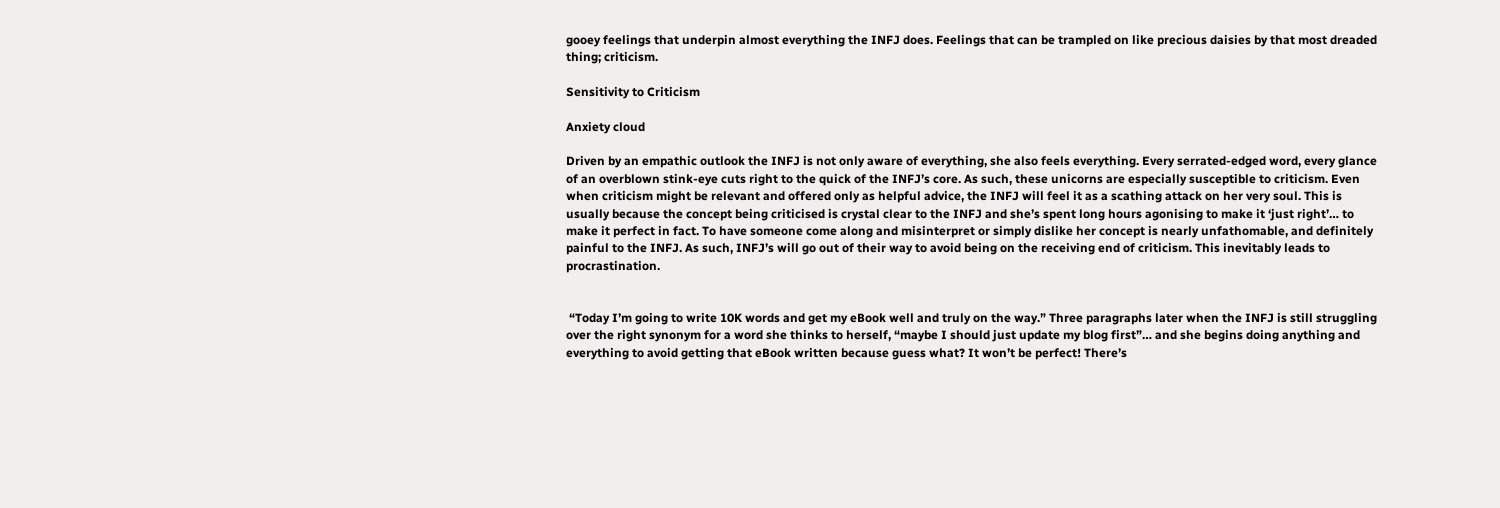gooey feelings that underpin almost everything the INFJ does. Feelings that can be trampled on like precious daisies by that most dreaded thing; criticism.

Sensitivity to Criticism

Anxiety cloud

Driven by an empathic outlook the INFJ is not only aware of everything, she also feels everything. Every serrated-edged word, every glance of an overblown stink-eye cuts right to the quick of the INFJ’s core. As such, these unicorns are especially susceptible to criticism. Even when criticism might be relevant and offered only as helpful advice, the INFJ will feel it as a scathing attack on her very soul. This is usually because the concept being criticised is crystal clear to the INFJ and she’s spent long hours agonising to make it ‘just right’… to make it perfect in fact. To have someone come along and misinterpret or simply dislike her concept is nearly unfathomable, and definitely painful to the INFJ. As such, INFJ’s will go out of their way to avoid being on the receiving end of criticism. This inevitably leads to procrastination.


 “Today I’m going to write 10K words and get my eBook well and truly on the way.” Three paragraphs later when the INFJ is still struggling over the right synonym for a word she thinks to herself, “maybe I should just update my blog first”… and she begins doing anything and everything to avoid getting that eBook written because guess what? It won’t be perfect! There’s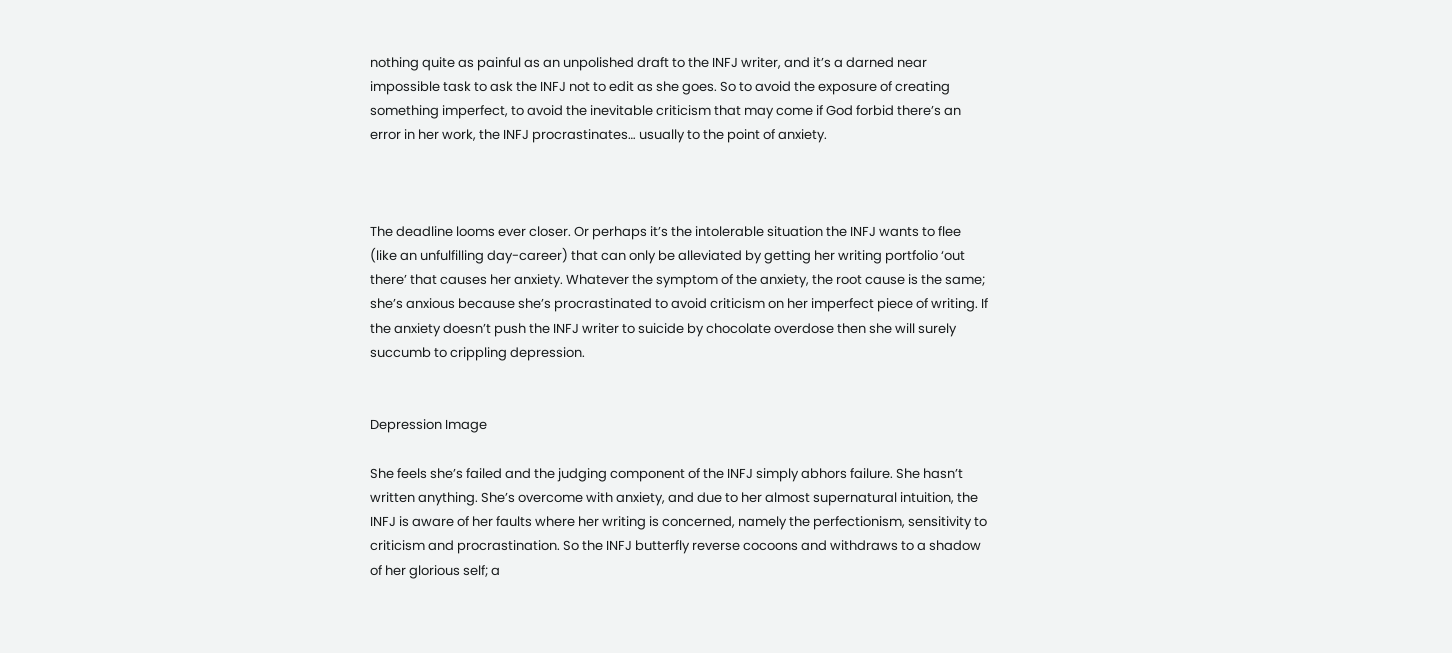nothing quite as painful as an unpolished draft to the INFJ writer, and it’s a darned near impossible task to ask the INFJ not to edit as she goes. So to avoid the exposure of creating something imperfect, to avoid the inevitable criticism that may come if God forbid there’s an error in her work, the INFJ procrastinates… usually to the point of anxiety.



The deadline looms ever closer. Or perhaps it’s the intolerable situation the INFJ wants to flee (like an unfulfilling day-career) that can only be alleviated by getting her writing portfolio ‘out there’ that causes her anxiety. Whatever the symptom of the anxiety, the root cause is the same; she’s anxious because she’s procrastinated to avoid criticism on her imperfect piece of writing. If the anxiety doesn’t push the INFJ writer to suicide by chocolate overdose then she will surely succumb to crippling depression.


Depression Image

She feels she’s failed and the judging component of the INFJ simply abhors failure. She hasn’t written anything. She’s overcome with anxiety, and due to her almost supernatural intuition, the INFJ is aware of her faults where her writing is concerned, namely the perfectionism, sensitivity to criticism and procrastination. So the INFJ butterfly reverse cocoons and withdraws to a shadow of her glorious self; a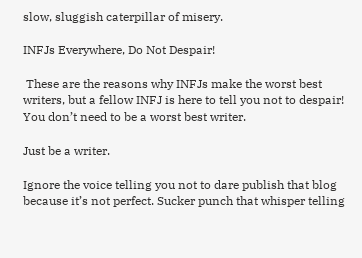slow, sluggish caterpillar of misery.

INFJs Everywhere, Do Not Despair!

 These are the reasons why INFJs make the worst best writers, but a fellow INFJ is here to tell you not to despair! You don’t need to be a worst best writer.

Just be a writer.

Ignore the voice telling you not to dare publish that blog because it’s not perfect. Sucker punch that whisper telling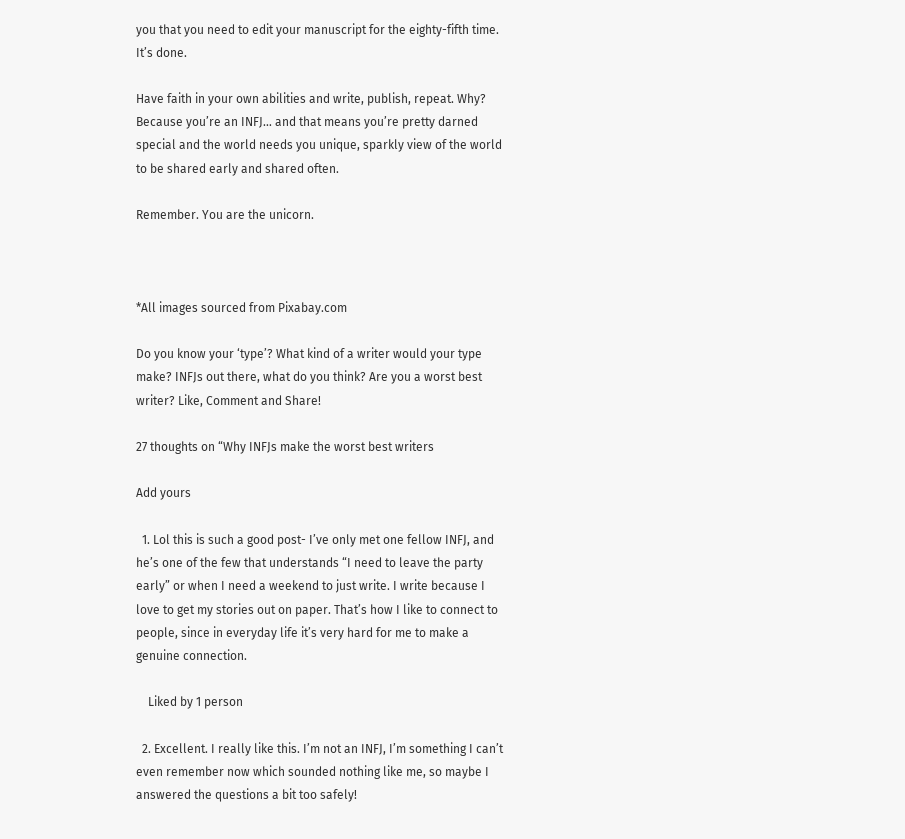you that you need to edit your manuscript for the eighty-fifth time. It’s done.

Have faith in your own abilities and write, publish, repeat. Why? Because you’re an INFJ… and that means you’re pretty darned special and the world needs you unique, sparkly view of the world to be shared early and shared often.

Remember. You are the unicorn.



*All images sourced from Pixabay.com

Do you know your ‘type’? What kind of a writer would your type make? INFJs out there, what do you think? Are you a worst best writer? Like, Comment and Share!

27 thoughts on “Why INFJs make the worst best writers

Add yours

  1. Lol this is such a good post- I’ve only met one fellow INFJ, and he’s one of the few that understands “I need to leave the party early” or when I need a weekend to just write. I write because I love to get my stories out on paper. That’s how I like to connect to people, since in everyday life it’s very hard for me to make a genuine connection.

    Liked by 1 person

  2. Excellent. I really like this. I’m not an INFJ, I’m something I can’t even remember now which sounded nothing like me, so maybe I answered the questions a bit too safely!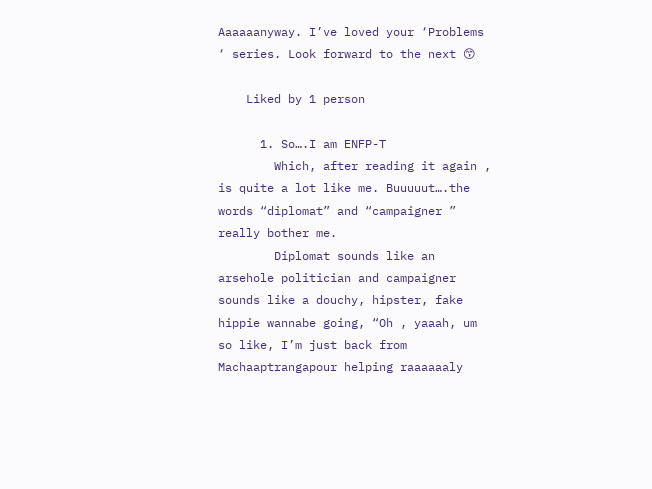Aaaaaanyway. I’ve loved your ‘Problems ‘ series. Look forward to the next 😙

    Liked by 1 person

      1. So….I am ENFP-T
        Which, after reading it again , is quite a lot like me. Buuuuut….the words “diplomat” and “campaigner ” really bother me.
        Diplomat sounds like an arsehole politician and campaigner sounds like a douchy, hipster, fake hippie wannabe going, “Oh , yaaah, um so like, I’m just back from Machaaptrangapour helping raaaaaaly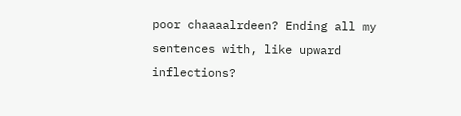poor chaaaalrdeen? Ending all my sentences with, like upward inflections?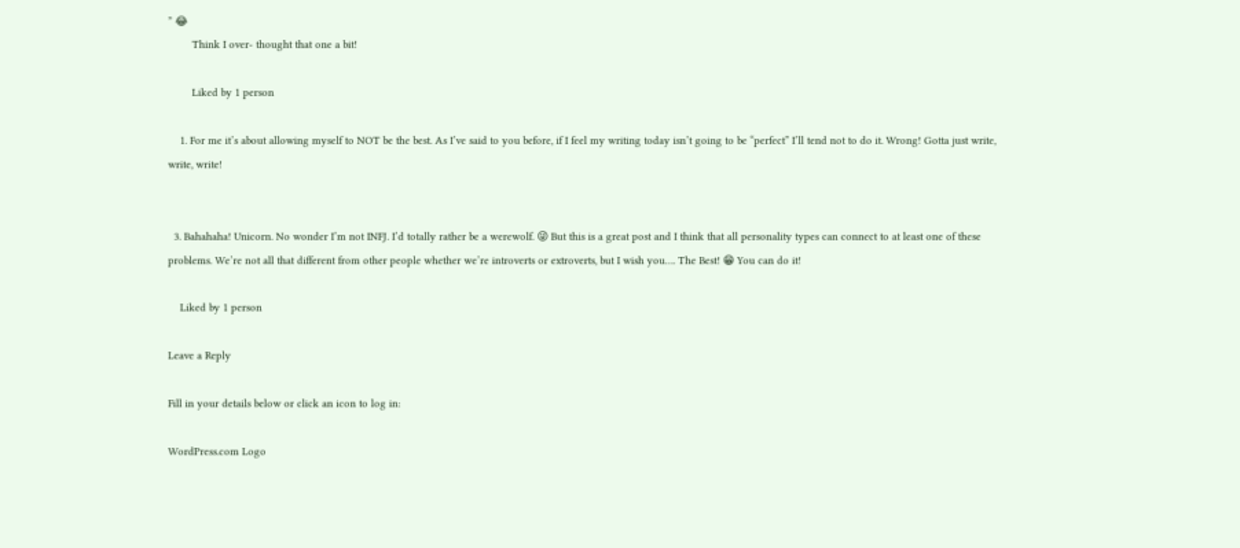” 😂
        Think I over- thought that one a bit!

        Liked by 1 person

    1. For me it’s about allowing myself to NOT be the best. As I’ve said to you before, if I feel my writing today isn’t going to be “perfect” I’ll tend not to do it. Wrong! Gotta just write, write, write!


  3. Bahahaha! Unicorn. No wonder I’m not INFJ. I’d totally rather be a werewolf. 😜 But this is a great post and I think that all personality types can connect to at least one of these problems. We’re not all that different from other people whether we’re introverts or extroverts, but I wish you…. The Best! 😁 You can do it!

    Liked by 1 person

Leave a Reply

Fill in your details below or click an icon to log in:

WordPress.com Logo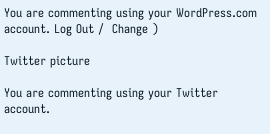You are commenting using your WordPress.com account. Log Out /  Change )

Twitter picture

You are commenting using your Twitter account.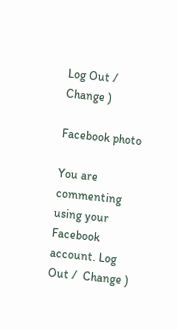Log Out /  Change )

Facebook photo

You are commenting using your Facebook account. Log Out /  Change )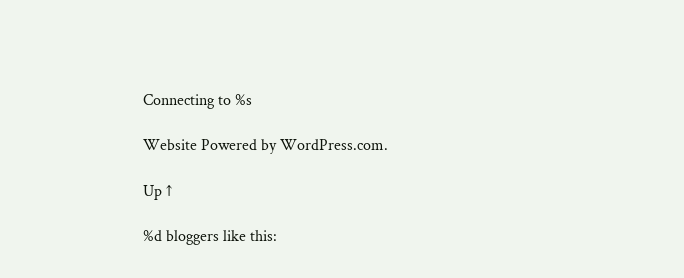Connecting to %s

Website Powered by WordPress.com.

Up ↑

%d bloggers like this: